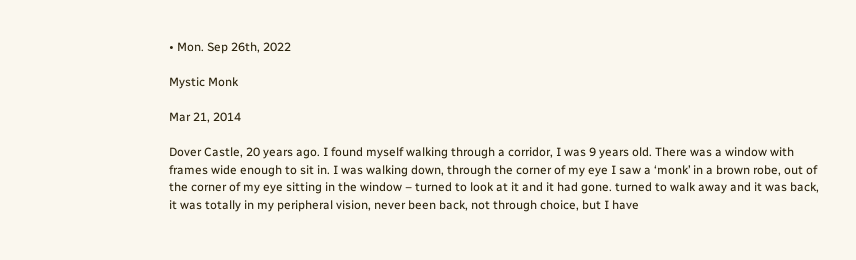• Mon. Sep 26th, 2022

Mystic Monk

Mar 21, 2014

Dover Castle, 20 years ago. I found myself walking through a corridor, I was 9 years old. There was a window with frames wide enough to sit in. I was walking down, through the corner of my eye I saw a ‘monk’ in a brown robe, out of the corner of my eye sitting in the window – turned to look at it and it had gone. turned to walk away and it was back, it was totally in my peripheral vision, never been back, not through choice, but I have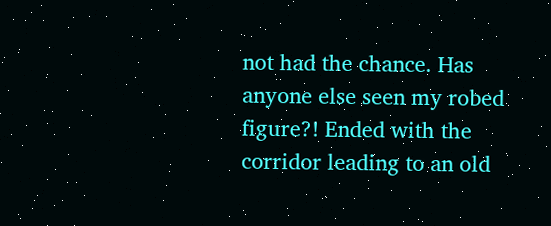not had the chance. Has anyone else seen my robed figure?! Ended with the corridor leading to an old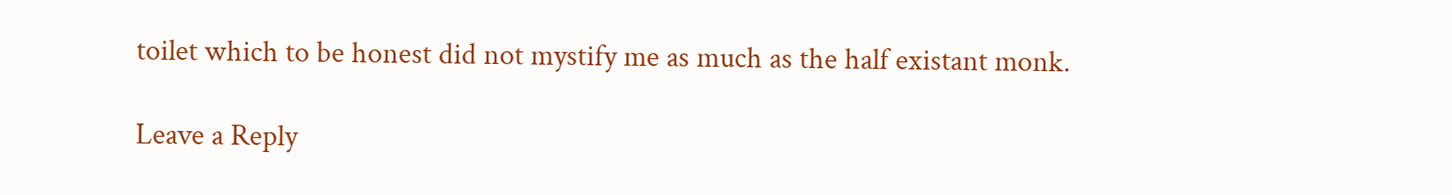toilet which to be honest did not mystify me as much as the half existant monk.

Leave a Reply